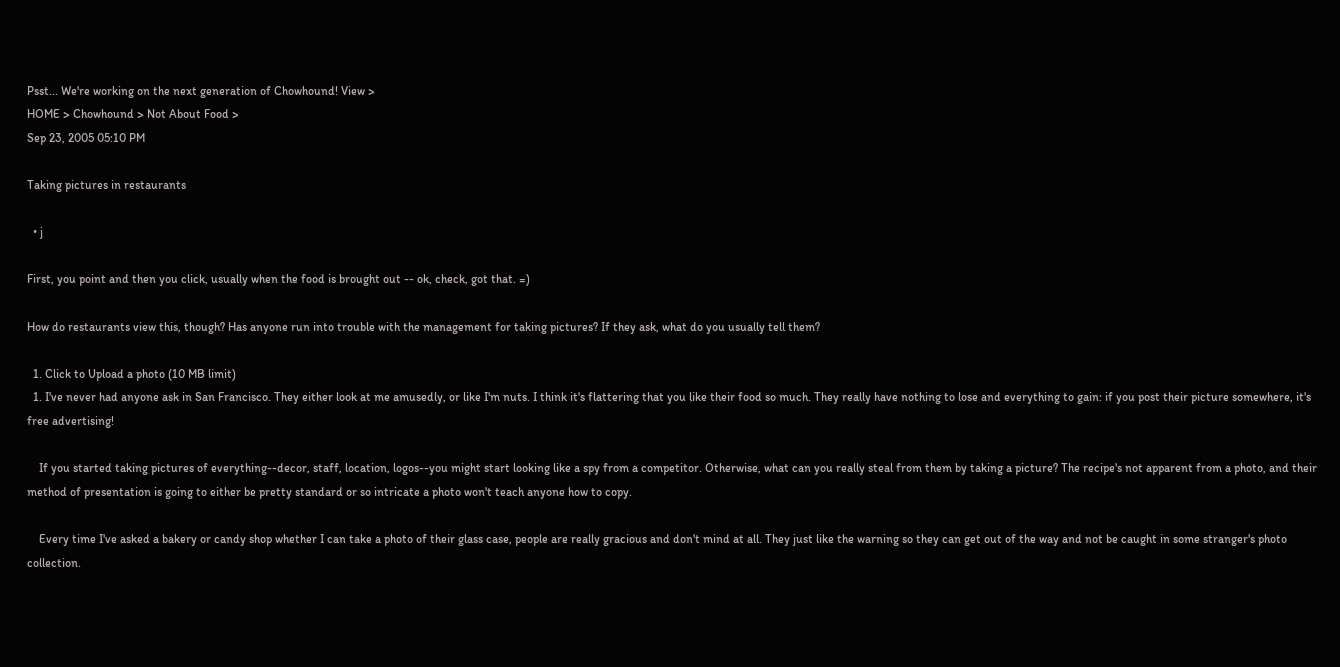Psst... We're working on the next generation of Chowhound! View >
HOME > Chowhound > Not About Food >
Sep 23, 2005 05:10 PM

Taking pictures in restaurants

  • j

First, you point and then you click, usually when the food is brought out -- ok, check, got that. =)

How do restaurants view this, though? Has anyone run into trouble with the management for taking pictures? If they ask, what do you usually tell them?

  1. Click to Upload a photo (10 MB limit)
  1. I've never had anyone ask in San Francisco. They either look at me amusedly, or like I'm nuts. I think it's flattering that you like their food so much. They really have nothing to lose and everything to gain: if you post their picture somewhere, it's free advertising!

    If you started taking pictures of everything--decor, staff, location, logos--you might start looking like a spy from a competitor. Otherwise, what can you really steal from them by taking a picture? The recipe's not apparent from a photo, and their method of presentation is going to either be pretty standard or so intricate a photo won't teach anyone how to copy.

    Every time I've asked a bakery or candy shop whether I can take a photo of their glass case, people are really gracious and don't mind at all. They just like the warning so they can get out of the way and not be caught in some stranger's photo collection.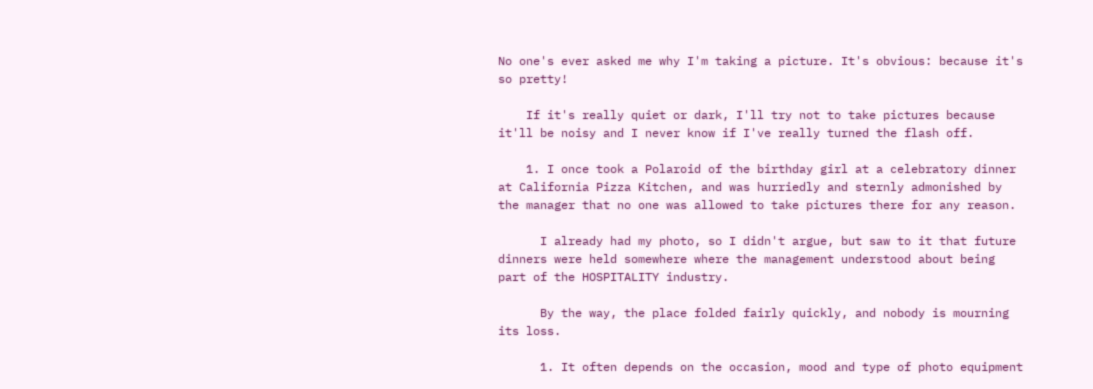No one's ever asked me why I'm taking a picture. It's obvious: because it's so pretty!

    If it's really quiet or dark, I'll try not to take pictures because it'll be noisy and I never know if I've really turned the flash off.

    1. I once took a Polaroid of the birthday girl at a celebratory dinner at California Pizza Kitchen, and was hurriedly and sternly admonished by the manager that no one was allowed to take pictures there for any reason.

      I already had my photo, so I didn't argue, but saw to it that future dinners were held somewhere where the management understood about being part of the HOSPITALITY industry.

      By the way, the place folded fairly quickly, and nobody is mourning its loss.

      1. It often depends on the occasion, mood and type of photo equipment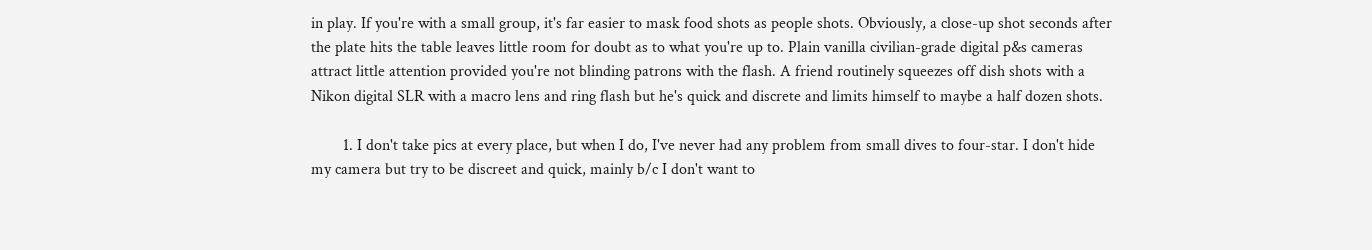in play. If you're with a small group, it's far easier to mask food shots as people shots. Obviously, a close-up shot seconds after the plate hits the table leaves little room for doubt as to what you're up to. Plain vanilla civilian-grade digital p&s cameras attract little attention provided you're not blinding patrons with the flash. A friend routinely squeezes off dish shots with a Nikon digital SLR with a macro lens and ring flash but he's quick and discrete and limits himself to maybe a half dozen shots.

        1. I don't take pics at every place, but when I do, I've never had any problem from small dives to four-star. I don't hide my camera but try to be discreet and quick, mainly b/c I don't want to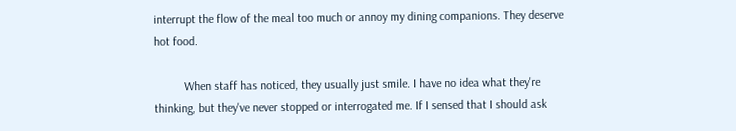interrupt the flow of the meal too much or annoy my dining companions. They deserve hot food.

          When staff has noticed, they usually just smile. I have no idea what they're thinking, but they've never stopped or interrogated me. If I sensed that I should ask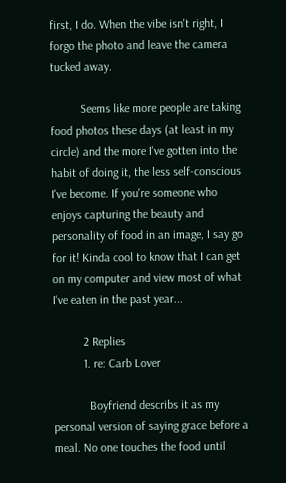first, I do. When the vibe isn't right, I forgo the photo and leave the camera tucked away.

          Seems like more people are taking food photos these days (at least in my circle) and the more I've gotten into the habit of doing it, the less self-conscious I've become. If you're someone who enjoys capturing the beauty and personality of food in an image, I say go for it! Kinda cool to know that I can get on my computer and view most of what I've eaten in the past year...

          2 Replies
          1. re: Carb Lover

            Boyfriend describs it as my personal version of saying grace before a meal. No one touches the food until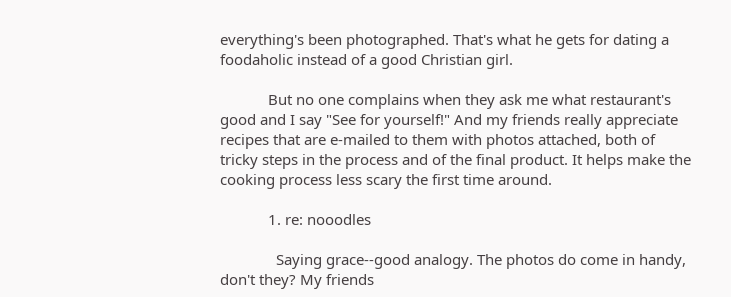everything's been photographed. That's what he gets for dating a foodaholic instead of a good Christian girl.

            But no one complains when they ask me what restaurant's good and I say "See for yourself!" And my friends really appreciate recipes that are e-mailed to them with photos attached, both of tricky steps in the process and of the final product. It helps make the cooking process less scary the first time around.

            1. re: nooodles

              Saying grace--good analogy. The photos do come in handy, don't they? My friends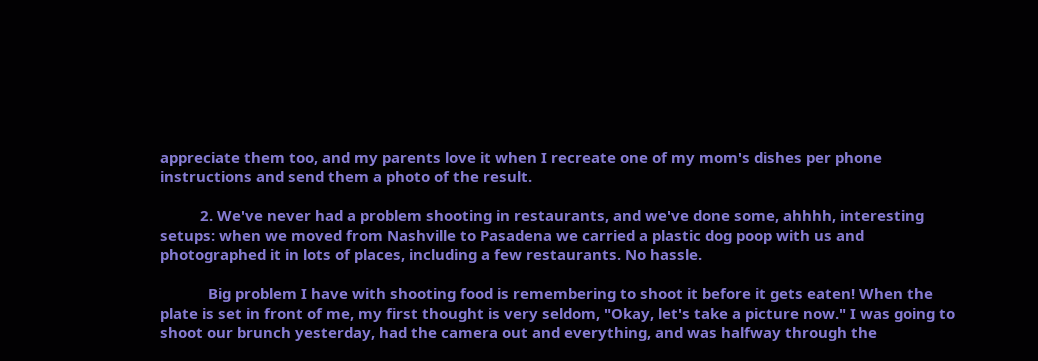appreciate them too, and my parents love it when I recreate one of my mom's dishes per phone instructions and send them a photo of the result.

          2. We've never had a problem shooting in restaurants, and we've done some, ahhhh, interesting setups: when we moved from Nashville to Pasadena we carried a plastic dog poop with us and photographed it in lots of places, including a few restaurants. No hassle.

            Big problem I have with shooting food is remembering to shoot it before it gets eaten! When the plate is set in front of me, my first thought is very seldom, "Okay, let's take a picture now." I was going to shoot our brunch yesterday, had the camera out and everything, and was halfway through the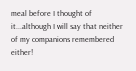meal before I thought of it...although I will say that neither of my companions remembered either!